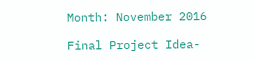Month: November 2016

Final Project Idea-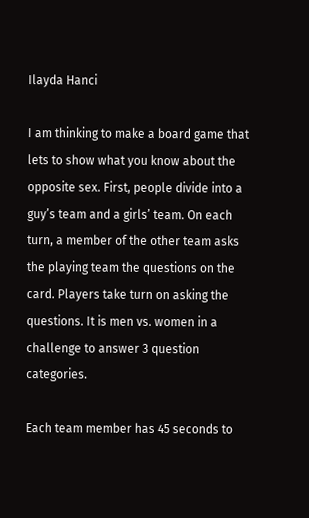Ilayda Hanci

I am thinking to make a board game that lets to show what you know about the opposite sex. First, people divide into a guy’s team and a girls’ team. On each turn, a member of the other team asks the playing team the questions on the card. Players take turn on asking the questions. It is men vs. women in a challenge to answer 3 question categories.

Each team member has 45 seconds to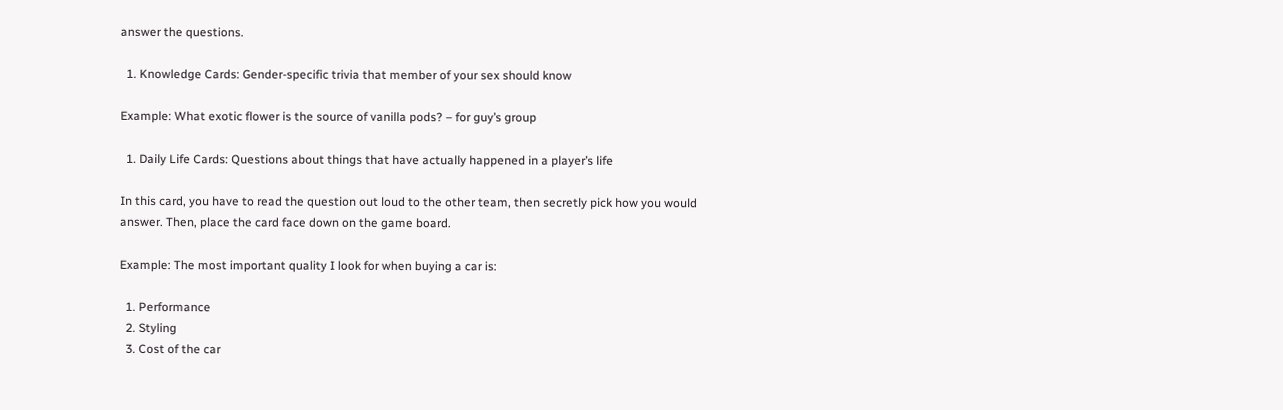answer the questions.

  1. Knowledge Cards: Gender-specific trivia that member of your sex should know

Example: What exotic flower is the source of vanilla pods? – for guy’s group

  1. Daily Life Cards: Questions about things that have actually happened in a player’s life

In this card, you have to read the question out loud to the other team, then secretly pick how you would answer. Then, place the card face down on the game board.

Example: The most important quality I look for when buying a car is:

  1. Performance
  2. Styling
  3. Cost of the car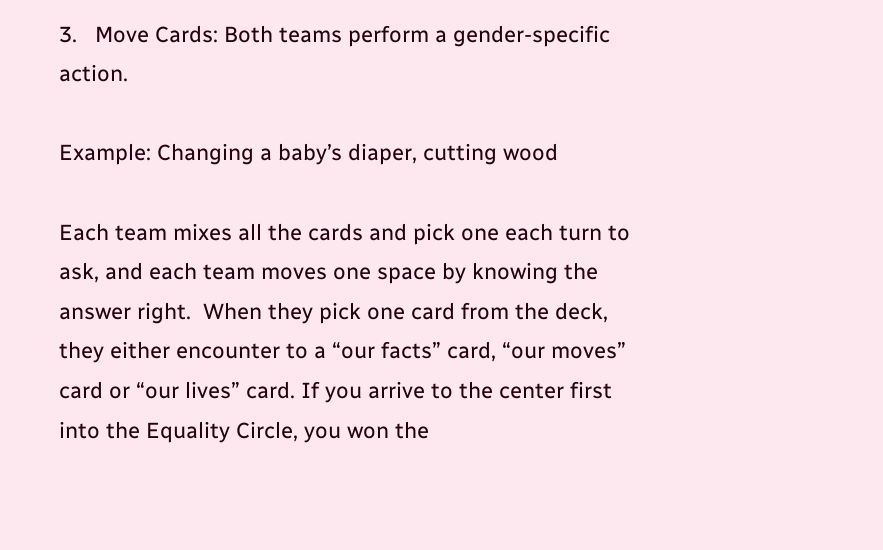3.   Move Cards: Both teams perform a gender-specific action.

Example: Changing a baby’s diaper, cutting wood

Each team mixes all the cards and pick one each turn to ask, and each team moves one space by knowing the answer right.  When they pick one card from the deck, they either encounter to a “our facts” card, “our moves” card or “our lives” card. If you arrive to the center first into the Equality Circle, you won the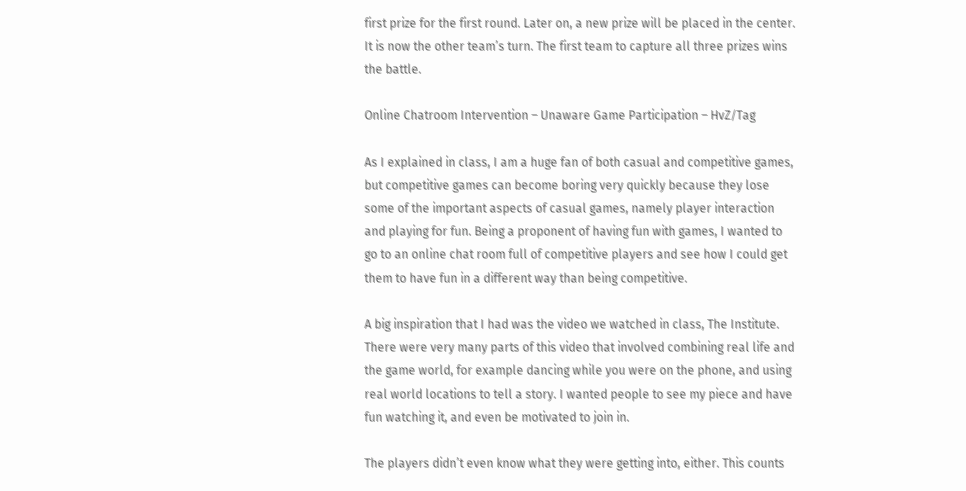first prize for the first round. Later on, a new prize will be placed in the center. It is now the other team’s turn. The first team to capture all three prizes wins the battle.

Online Chatroom Intervention – Unaware Game Participation – HvZ/Tag

As I explained in class, I am a huge fan of both casual and competitive games, but competitive games can become boring very quickly because they lose some of the important aspects of casual games, namely player interaction and playing for fun. Being a proponent of having fun with games, I wanted to go to an online chat room full of competitive players and see how I could get them to have fun in a different way than being competitive.

A big inspiration that I had was the video we watched in class, The Institute. There were very many parts of this video that involved combining real life and the game world, for example dancing while you were on the phone, and using real world locations to tell a story. I wanted people to see my piece and have fun watching it, and even be motivated to join in.

The players didn’t even know what they were getting into, either. This counts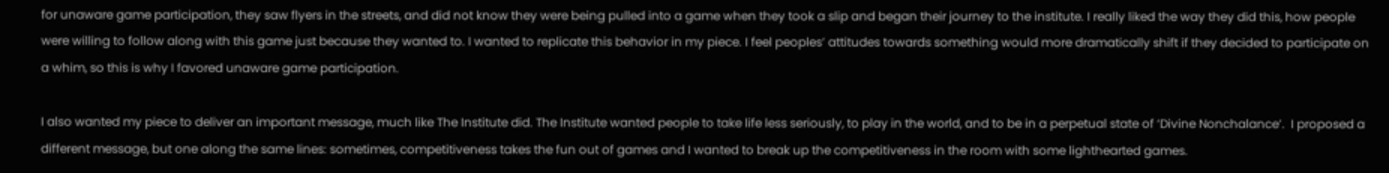for unaware game participation, they saw flyers in the streets, and did not know they were being pulled into a game when they took a slip and began their journey to the institute. I really liked the way they did this, how people were willing to follow along with this game just because they wanted to. I wanted to replicate this behavior in my piece. I feel peoples’ attitudes towards something would more dramatically shift if they decided to participate on a whim, so this is why I favored unaware game participation.

I also wanted my piece to deliver an important message, much like The Institute did. The Institute wanted people to take life less seriously, to play in the world, and to be in a perpetual state of ‘Divine Nonchalance’.  I proposed a different message, but one along the same lines: sometimes, competitiveness takes the fun out of games and I wanted to break up the competitiveness in the room with some lighthearted games.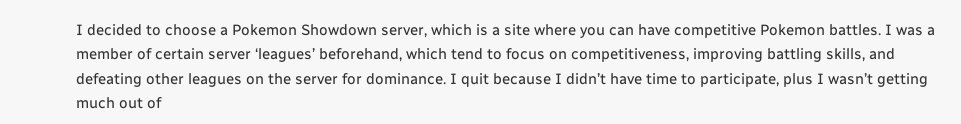I decided to choose a Pokemon Showdown server, which is a site where you can have competitive Pokemon battles. I was a member of certain server ‘leagues’ beforehand, which tend to focus on competitiveness, improving battling skills, and defeating other leagues on the server for dominance. I quit because I didn’t have time to participate, plus I wasn’t getting much out of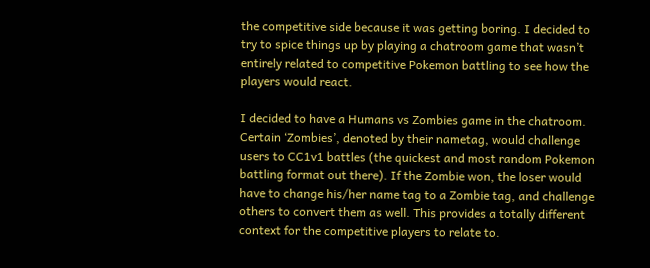the competitive side because it was getting boring. I decided to try to spice things up by playing a chatroom game that wasn’t entirely related to competitive Pokemon battling to see how the players would react.

I decided to have a Humans vs Zombies game in the chatroom. Certain ‘Zombies’, denoted by their nametag, would challenge users to CC1v1 battles (the quickest and most random Pokemon battling format out there). If the Zombie won, the loser would have to change his/her name tag to a Zombie tag, and challenge others to convert them as well. This provides a totally different context for the competitive players to relate to.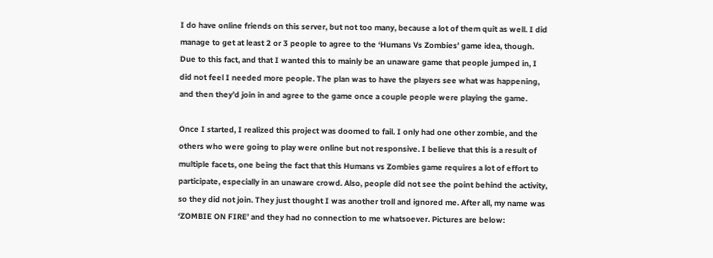I do have online friends on this server, but not too many, because a lot of them quit as well. I did manage to get at least 2 or 3 people to agree to the ‘Humans Vs Zombies’ game idea, though. Due to this fact, and that I wanted this to mainly be an unaware game that people jumped in, I did not feel I needed more people. The plan was to have the players see what was happening, and then they’d join in and agree to the game once a couple people were playing the game.

Once I started, I realized this project was doomed to fail. I only had one other zombie, and the others who were going to play were online but not responsive. I believe that this is a result of multiple facets, one being the fact that this Humans vs Zombies game requires a lot of effort to participate, especially in an unaware crowd. Also, people did not see the point behind the activity, so they did not join. They just thought I was another troll and ignored me. After all, my name was ‘ZOMBIE ON FIRE’ and they had no connection to me whatsoever. Pictures are below: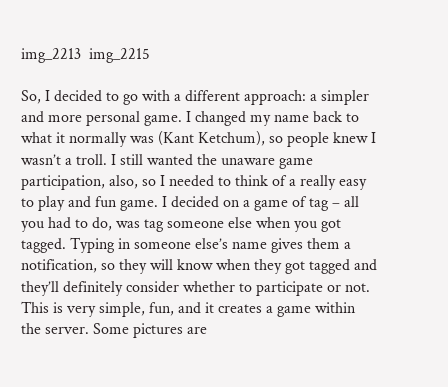img_2213  img_2215

So, I decided to go with a different approach: a simpler and more personal game. I changed my name back to what it normally was (Kant Ketchum), so people knew I wasn’t a troll. I still wanted the unaware game participation, also, so I needed to think of a really easy to play and fun game. I decided on a game of tag – all you had to do, was tag someone else when you got tagged. Typing in someone else’s name gives them a notification, so they will know when they got tagged and they’ll definitely consider whether to participate or not. This is very simple, fun, and it creates a game within the server. Some pictures are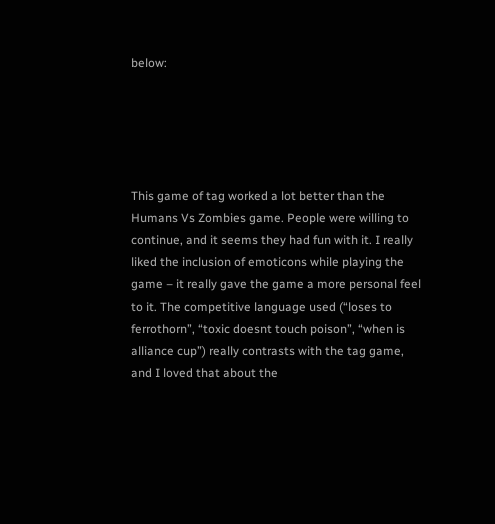below:





This game of tag worked a lot better than the Humans Vs Zombies game. People were willing to continue, and it seems they had fun with it. I really liked the inclusion of emoticons while playing the game – it really gave the game a more personal feel to it. The competitive language used (“loses to ferrothorn”, “toxic doesnt touch poison”, “when is alliance cup”) really contrasts with the tag game, and I loved that about the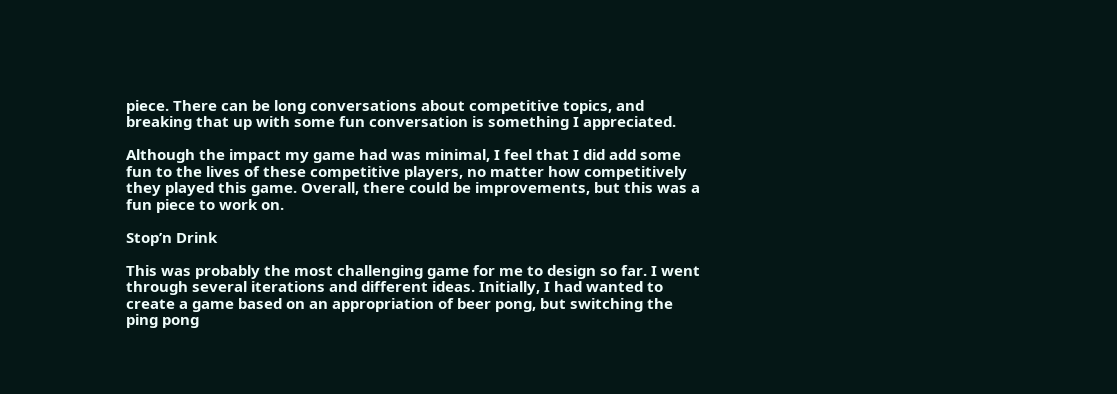piece. There can be long conversations about competitive topics, and breaking that up with some fun conversation is something I appreciated.

Although the impact my game had was minimal, I feel that I did add some fun to the lives of these competitive players, no matter how competitively they played this game. Overall, there could be improvements, but this was a fun piece to work on.

Stop’n Drink

This was probably the most challenging game for me to design so far. I went through several iterations and different ideas. Initially, I had wanted to create a game based on an appropriation of beer pong, but switching the ping pong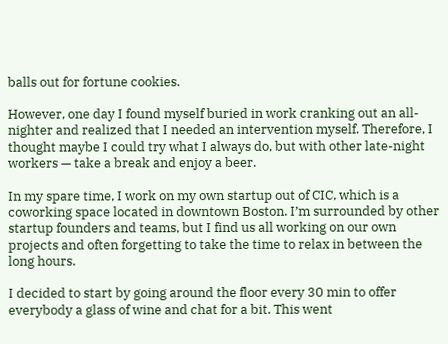balls out for fortune cookies.

However, one day I found myself buried in work cranking out an all-nighter and realized that I needed an intervention myself. Therefore, I thought maybe I could try what I always do, but with other late-night workers — take a break and enjoy a beer.

In my spare time, I work on my own startup out of CIC, which is a coworking space located in downtown Boston. I’m surrounded by other startup founders and teams, but I find us all working on our own projects and often forgetting to take the time to relax in between the long hours.

I decided to start by going around the floor every 30 min to offer everybody a glass of wine and chat for a bit. This went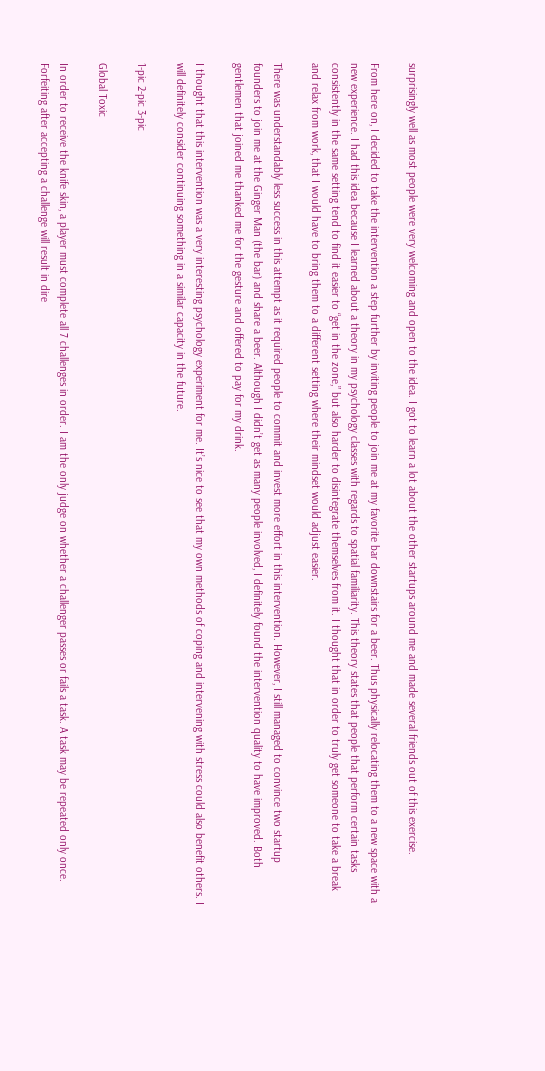surprisingly well as most people were very welcoming and open to the idea. I got to learn a lot about the other startups around me and made several friends out of this exercise.

From here on, I decided to take the intervention a step further by inviting people to join me at my favorite bar downstairs for a beer. Thus physically relocating them to a new space with a new experience. I had this idea because I learned about a theory in my psychology classes with regards to spatial familiarity. This theory states that people that perform certain tasks consistently in the same setting tend to find it easier to “get in the zone,” but also harder to disintegrate themselves from it. I thought that in order to truly get someone to take a break and relax from work, that I would have to bring them to a different setting where their mindset would adjust easier.

There was understandably less success in this attempt as it required people to commit and invest more effort in this intervention. However, I still managed to convince two startup founders to join me at the Ginger Man (the bar) and share a beer. Although I didn’t get as many people involved, I definitely found the intervention quality to have improved. Both gentlemen that joined me thanked me for the gesture and offered to pay for my drink.

I thought that this intervention was a very interesting psychology experiment for me. It’s nice to see that my own methods of coping and intervening with stress could also benefit others. I will definitely consider continuing something in a similar capacity in the future.

1-pic 2-pic 3-pic

Global Toxic

In order to receive the knife skin, a player must complete all 7 challenges in order. I am the only judge on whether a challenger passes or fails a task. A task may be repeated only once. Forfeiting after accepting a challenge will result in dire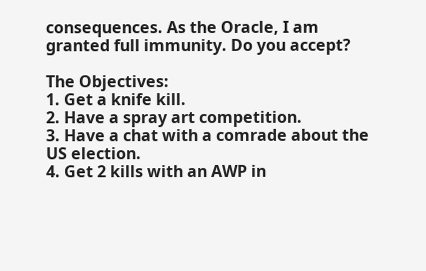consequences. As the Oracle, I am granted full immunity. Do you accept?

The Objectives:
1. Get a knife kill.
2. Have a spray art competition.
3. Have a chat with a comrade about the US election.
4. Get 2 kills with an AWP in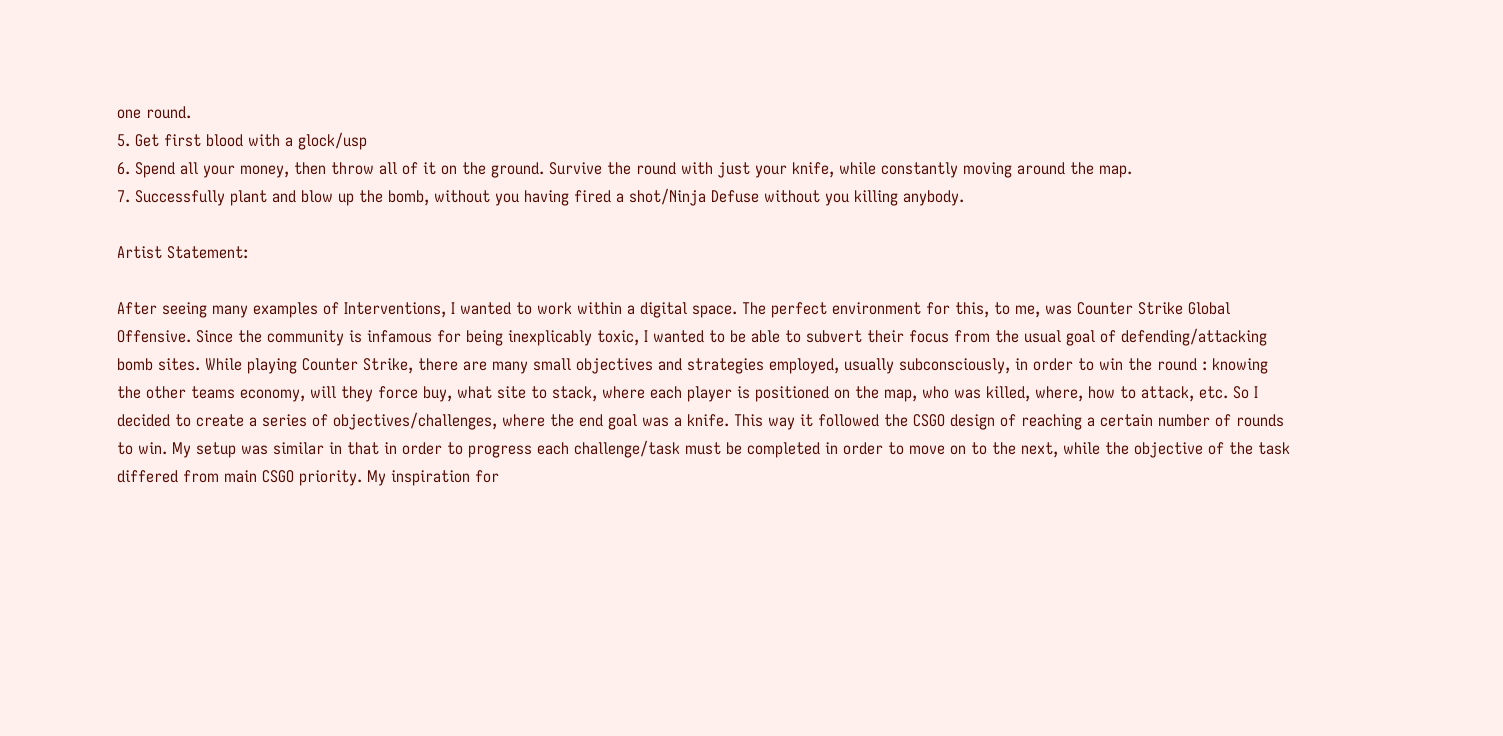one round.
5. Get first blood with a glock/usp
6. Spend all your money, then throw all of it on the ground. Survive the round with just your knife, while constantly moving around the map.
7. Successfully plant and blow up the bomb, without you having fired a shot/Ninja Defuse without you killing anybody.

Artist Statement:

After seeing many examples of Interventions, I wanted to work within a digital space. The perfect environment for this, to me, was Counter Strike Global Offensive. Since the community is infamous for being inexplicably toxic, I wanted to be able to subvert their focus from the usual goal of defending/attacking bomb sites. While playing Counter Strike, there are many small objectives and strategies employed, usually subconsciously, in order to win the round : knowing the other teams economy, will they force buy, what site to stack, where each player is positioned on the map, who was killed, where, how to attack, etc. So I decided to create a series of objectives/challenges, where the end goal was a knife. This way it followed the CSGO design of reaching a certain number of rounds to win. My setup was similar in that in order to progress each challenge/task must be completed in order to move on to the next, while the objective of the task differed from main CSGO priority. My inspiration for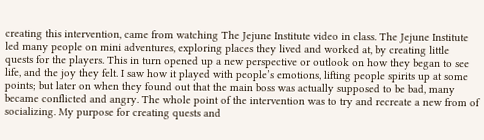creating this intervention, came from watching The Jejune Institute video in class. The Jejune Institute led many people on mini adventures, exploring places they lived and worked at, by creating little quests for the players. This in turn opened up a new perspective or outlook on how they began to see life, and the joy they felt. I saw how it played with people’s emotions, lifting people spirits up at some points; but later on when they found out that the main boss was actually supposed to be bad, many became conflicted and angry. The whole point of the intervention was to try and recreate a new from of socializing. My purpose for creating quests and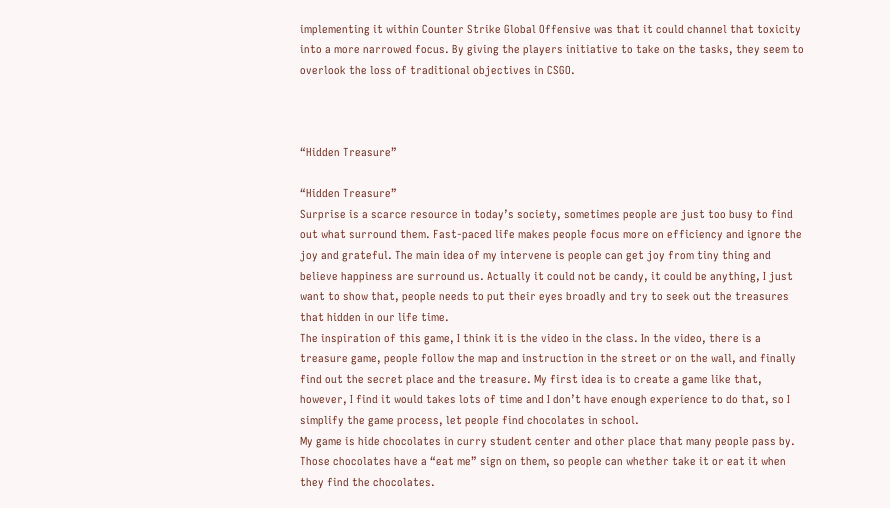implementing it within Counter Strike Global Offensive was that it could channel that toxicity into a more narrowed focus. By giving the players initiative to take on the tasks, they seem to overlook the loss of traditional objectives in CSGO.



“Hidden Treasure”

“Hidden Treasure”
Surprise is a scarce resource in today’s society, sometimes people are just too busy to find out what surround them. Fast-paced life makes people focus more on efficiency and ignore the joy and grateful. The main idea of my intervene is people can get joy from tiny thing and believe happiness are surround us. Actually it could not be candy, it could be anything, I just want to show that, people needs to put their eyes broadly and try to seek out the treasures that hidden in our life time.
The inspiration of this game, I think it is the video in the class. In the video, there is a treasure game, people follow the map and instruction in the street or on the wall, and finally find out the secret place and the treasure. My first idea is to create a game like that, however, I find it would takes lots of time and I don’t have enough experience to do that, so I simplify the game process, let people find chocolates in school.
My game is hide chocolates in curry student center and other place that many people pass by. Those chocolates have a “eat me” sign on them, so people can whether take it or eat it when they find the chocolates.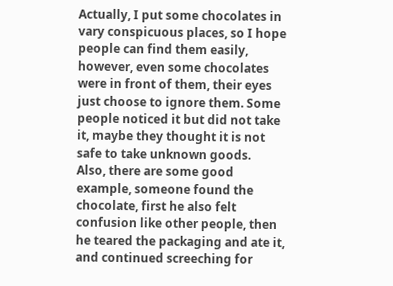Actually, I put some chocolates in vary conspicuous places, so I hope people can find them easily, however, even some chocolates were in front of them, their eyes just choose to ignore them. Some people noticed it but did not take it, maybe they thought it is not safe to take unknown goods.
Also, there are some good example, someone found the chocolate, first he also felt confusion like other people, then he teared the packaging and ate it, and continued screeching for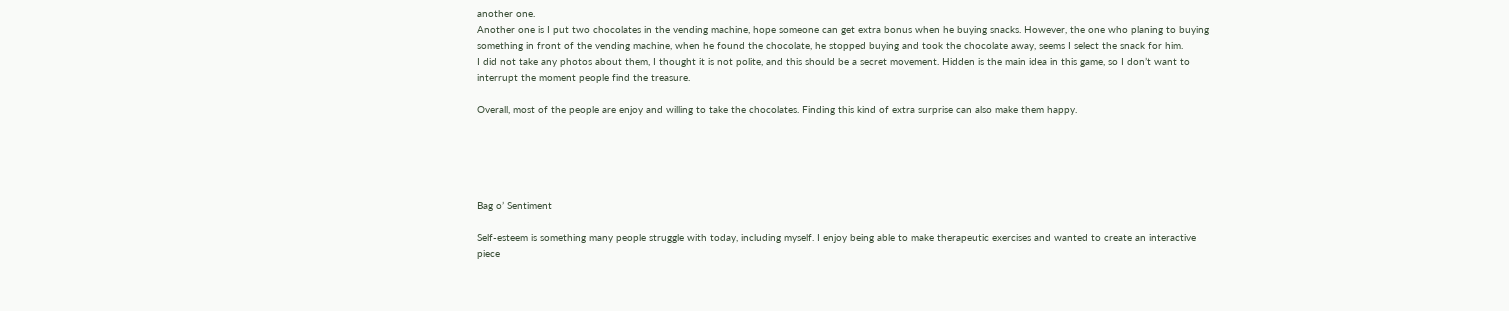another one.
Another one is I put two chocolates in the vending machine, hope someone can get extra bonus when he buying snacks. However, the one who planing to buying something in front of the vending machine, when he found the chocolate, he stopped buying and took the chocolate away, seems I select the snack for him.
I did not take any photos about them, I thought it is not polite, and this should be a secret movement. Hidden is the main idea in this game, so I don’t want to interrupt the moment people find the treasure.

Overall, most of the people are enjoy and willing to take the chocolates. Finding this kind of extra surprise can also make them happy.





Bag o’ Sentiment

Self-esteem is something many people struggle with today, including myself. I enjoy being able to make therapeutic exercises and wanted to create an interactive piece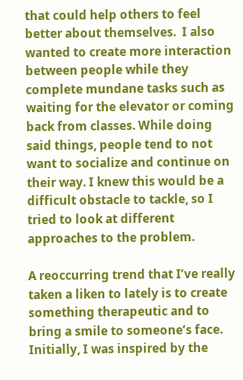that could help others to feel better about themselves.  I also wanted to create more interaction between people while they complete mundane tasks such as waiting for the elevator or coming back from classes. While doing said things, people tend to not want to socialize and continue on their way. I knew this would be a difficult obstacle to tackle, so I tried to look at different approaches to the problem.

A reoccurring trend that I’ve really taken a liken to lately is to create something therapeutic and to bring a smile to someone’s face. Initially, I was inspired by the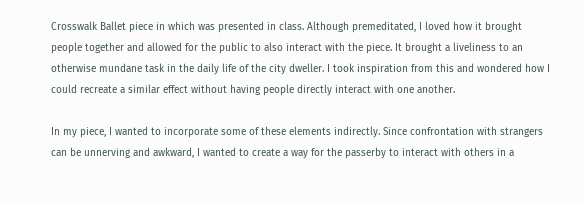Crosswalk Ballet piece in which was presented in class. Although premeditated, I loved how it brought people together and allowed for the public to also interact with the piece. It brought a liveliness to an otherwise mundane task in the daily life of the city dweller. I took inspiration from this and wondered how I could recreate a similar effect without having people directly interact with one another.

In my piece, I wanted to incorporate some of these elements indirectly. Since confrontation with strangers can be unnerving and awkward, I wanted to create a way for the passerby to interact with others in a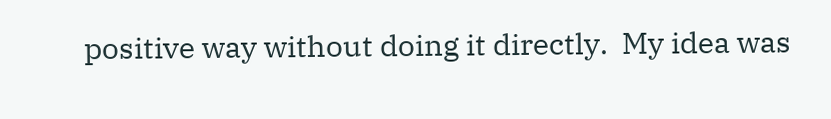positive way without doing it directly.  My idea was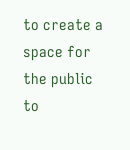to create a space for the public to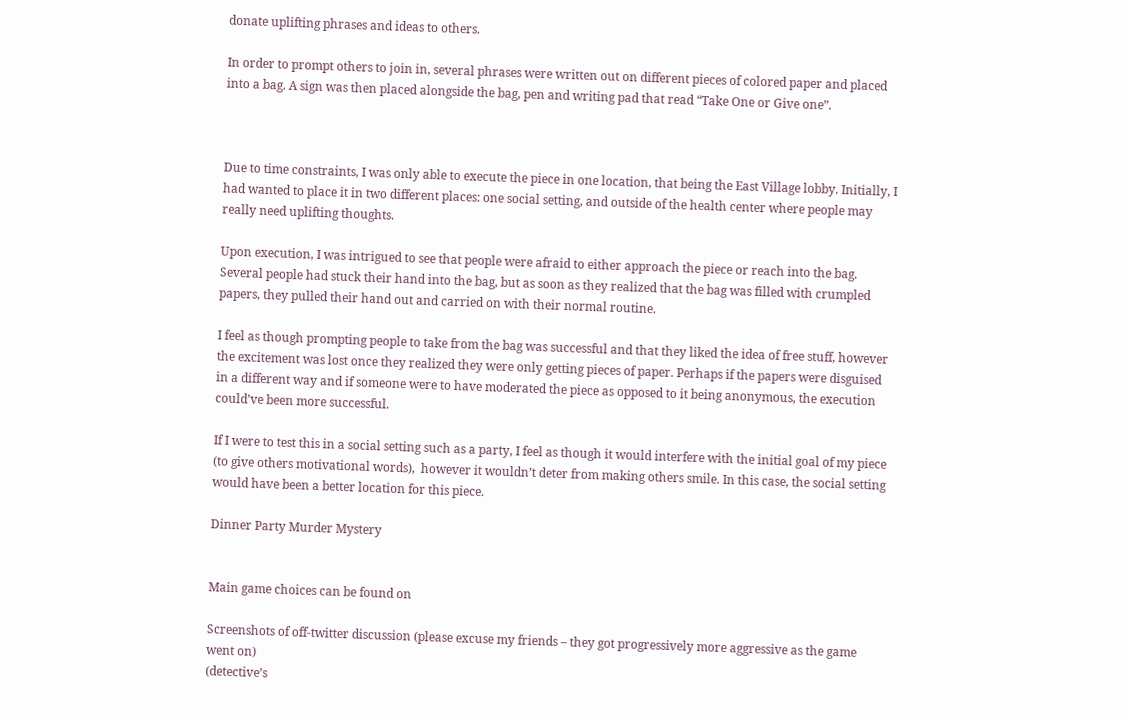donate uplifting phrases and ideas to others.

In order to prompt others to join in, several phrases were written out on different pieces of colored paper and placed into a bag. A sign was then placed alongside the bag, pen and writing pad that read “Take One or Give one”.



Due to time constraints, I was only able to execute the piece in one location, that being the East Village lobby. Initially, I had wanted to place it in two different places: one social setting, and outside of the health center where people may really need uplifting thoughts.

Upon execution, I was intrigued to see that people were afraid to either approach the piece or reach into the bag. Several people had stuck their hand into the bag, but as soon as they realized that the bag was filled with crumpled papers, they pulled their hand out and carried on with their normal routine.

I feel as though prompting people to take from the bag was successful and that they liked the idea of free stuff, however the excitement was lost once they realized they were only getting pieces of paper. Perhaps if the papers were disguised in a different way and if someone were to have moderated the piece as opposed to it being anonymous, the execution could’ve been more successful.

If I were to test this in a social setting such as a party, I feel as though it would interfere with the initial goal of my piece (to give others motivational words),  however it wouldn’t deter from making others smile. In this case, the social setting would have been a better location for this piece.

Dinner Party Murder Mystery


Main game choices can be found on

Screenshots of off-twitter discussion (please excuse my friends – they got progressively more aggressive as the game went on)
(detective’s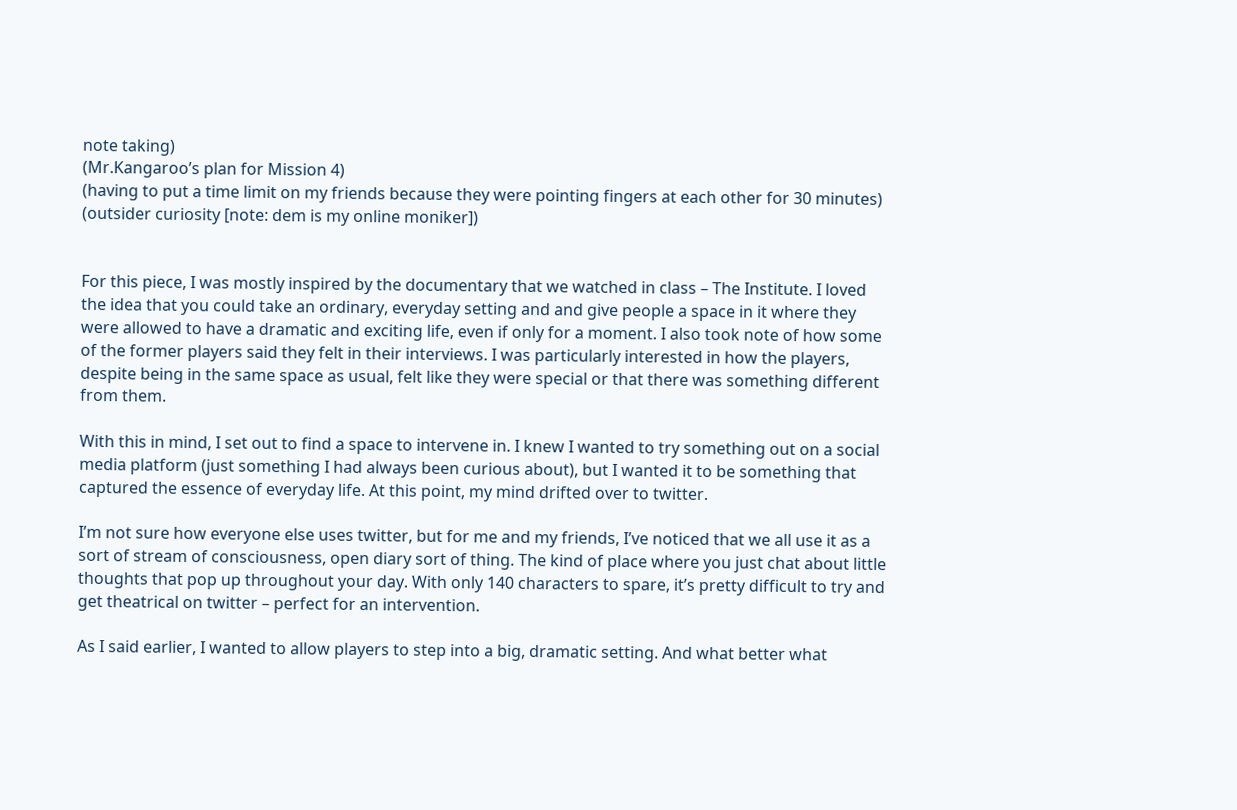note taking)
(Mr.Kangaroo’s plan for Mission 4)
(having to put a time limit on my friends because they were pointing fingers at each other for 30 minutes)
(outsider curiosity [note: dem is my online moniker])


For this piece, I was mostly inspired by the documentary that we watched in class – The Institute. I loved the idea that you could take an ordinary, everyday setting and and give people a space in it where they were allowed to have a dramatic and exciting life, even if only for a moment. I also took note of how some of the former players said they felt in their interviews. I was particularly interested in how the players, despite being in the same space as usual, felt like they were special or that there was something different from them.

With this in mind, I set out to find a space to intervene in. I knew I wanted to try something out on a social media platform (just something I had always been curious about), but I wanted it to be something that captured the essence of everyday life. At this point, my mind drifted over to twitter.

I’m not sure how everyone else uses twitter, but for me and my friends, I’ve noticed that we all use it as a sort of stream of consciousness, open diary sort of thing. The kind of place where you just chat about little thoughts that pop up throughout your day. With only 140 characters to spare, it’s pretty difficult to try and get theatrical on twitter – perfect for an intervention.

As I said earlier, I wanted to allow players to step into a big, dramatic setting. And what better what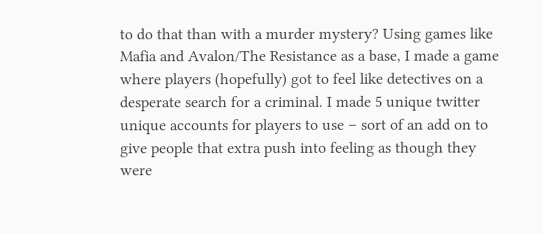to do that than with a murder mystery? Using games like Mafia and Avalon/The Resistance as a base, I made a game where players (hopefully) got to feel like detectives on a desperate search for a criminal. I made 5 unique twitter unique accounts for players to use – sort of an add on to give people that extra push into feeling as though they were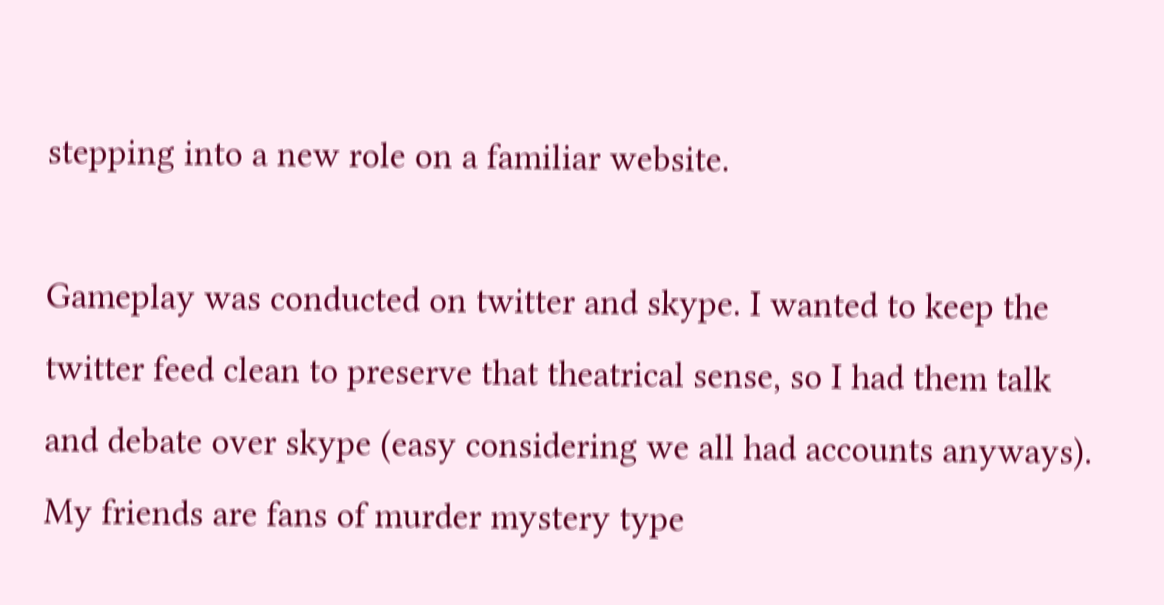stepping into a new role on a familiar website.

Gameplay was conducted on twitter and skype. I wanted to keep the twitter feed clean to preserve that theatrical sense, so I had them talk and debate over skype (easy considering we all had accounts anyways). My friends are fans of murder mystery type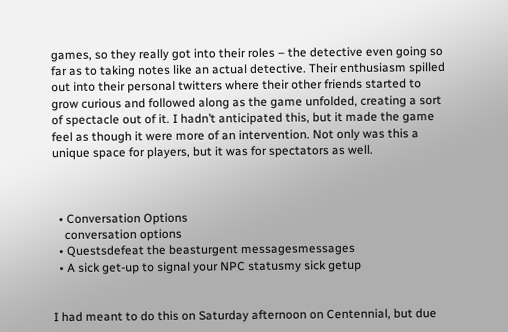games, so they really got into their roles – the detective even going so far as to taking notes like an actual detective. Their enthusiasm spilled out into their personal twitters where their other friends started to grow curious and followed along as the game unfolded, creating a sort of spectacle out of it. I hadn’t anticipated this, but it made the game feel as though it were more of an intervention. Not only was this a unique space for players, but it was for spectators as well.



  • Conversation Options
    conversation options
  • Questsdefeat the beasturgent messagesmessages
  • A sick get-up to signal your NPC statusmy sick getup


I had meant to do this on Saturday afternoon on Centennial, but due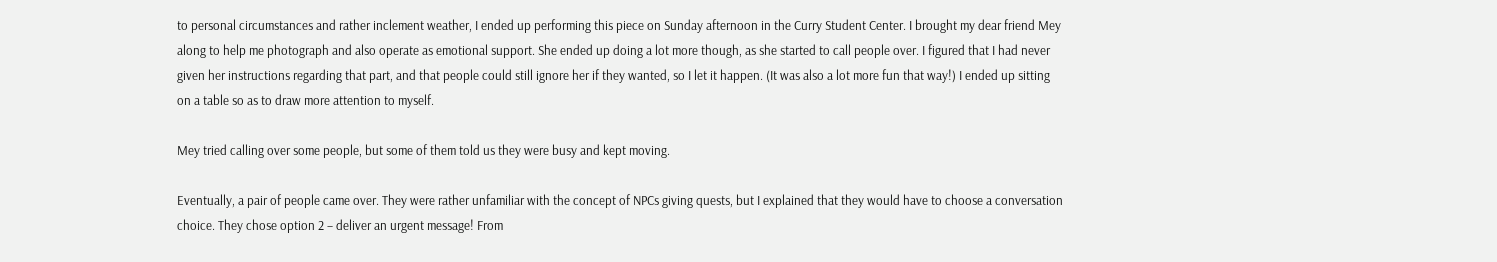to personal circumstances and rather inclement weather, I ended up performing this piece on Sunday afternoon in the Curry Student Center. I brought my dear friend Mey along to help me photograph and also operate as emotional support. She ended up doing a lot more though, as she started to call people over. I figured that I had never given her instructions regarding that part, and that people could still ignore her if they wanted, so I let it happen. (It was also a lot more fun that way!) I ended up sitting on a table so as to draw more attention to myself.

Mey tried calling over some people, but some of them told us they were busy and kept moving.

Eventually, a pair of people came over. They were rather unfamiliar with the concept of NPCs giving quests, but I explained that they would have to choose a conversation choice. They chose option 2 – deliver an urgent message! From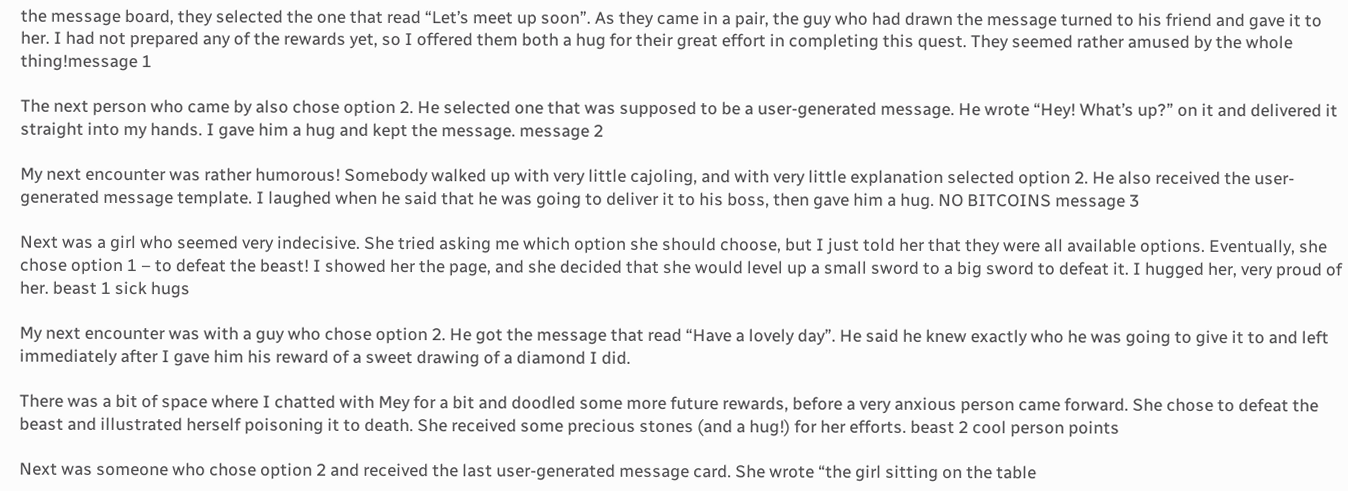the message board, they selected the one that read “Let’s meet up soon”. As they came in a pair, the guy who had drawn the message turned to his friend and gave it to her. I had not prepared any of the rewards yet, so I offered them both a hug for their great effort in completing this quest. They seemed rather amused by the whole thing!message 1

The next person who came by also chose option 2. He selected one that was supposed to be a user-generated message. He wrote “Hey! What’s up?” on it and delivered it straight into my hands. I gave him a hug and kept the message. message 2

My next encounter was rather humorous! Somebody walked up with very little cajoling, and with very little explanation selected option 2. He also received the user-generated message template. I laughed when he said that he was going to deliver it to his boss, then gave him a hug. NO BITCOINS message 3

Next was a girl who seemed very indecisive. She tried asking me which option she should choose, but I just told her that they were all available options. Eventually, she chose option 1 – to defeat the beast! I showed her the page, and she decided that she would level up a small sword to a big sword to defeat it. I hugged her, very proud of her. beast 1 sick hugs

My next encounter was with a guy who chose option 2. He got the message that read “Have a lovely day”. He said he knew exactly who he was going to give it to and left immediately after I gave him his reward of a sweet drawing of a diamond I did.

There was a bit of space where I chatted with Mey for a bit and doodled some more future rewards, before a very anxious person came forward. She chose to defeat the beast and illustrated herself poisoning it to death. She received some precious stones (and a hug!) for her efforts. beast 2 cool person points

Next was someone who chose option 2 and received the last user-generated message card. She wrote “the girl sitting on the table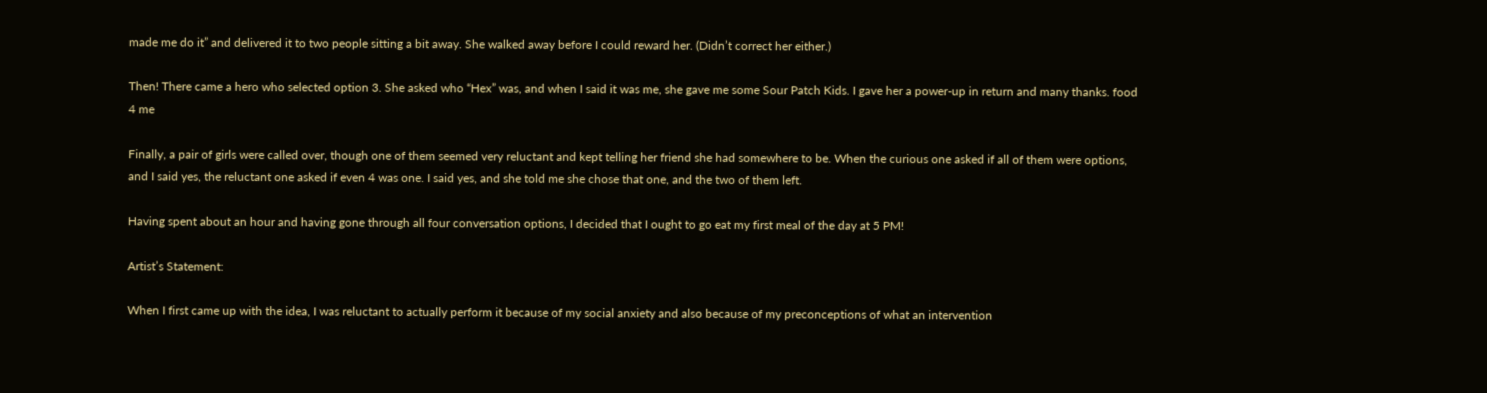made me do it” and delivered it to two people sitting a bit away. She walked away before I could reward her. (Didn’t correct her either.)

Then! There came a hero who selected option 3. She asked who “Hex” was, and when I said it was me, she gave me some Sour Patch Kids. I gave her a power-up in return and many thanks. food 4 me

Finally, a pair of girls were called over, though one of them seemed very reluctant and kept telling her friend she had somewhere to be. When the curious one asked if all of them were options, and I said yes, the reluctant one asked if even 4 was one. I said yes, and she told me she chose that one, and the two of them left.

Having spent about an hour and having gone through all four conversation options, I decided that I ought to go eat my first meal of the day at 5 PM!

Artist’s Statement:

When I first came up with the idea, I was reluctant to actually perform it because of my social anxiety and also because of my preconceptions of what an intervention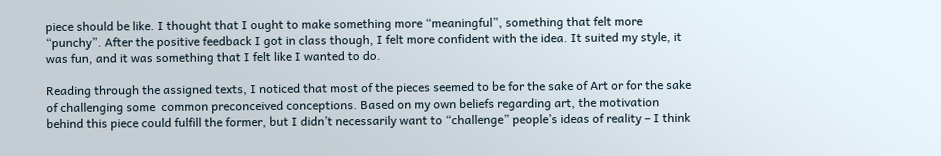piece should be like. I thought that I ought to make something more “meaningful”, something that felt more “punchy”. After the positive feedback I got in class though, I felt more confident with the idea. It suited my style, it was fun, and it was something that I felt like I wanted to do.

Reading through the assigned texts, I noticed that most of the pieces seemed to be for the sake of Art or for the sake of challenging some  common preconceived conceptions. Based on my own beliefs regarding art, the motivation behind this piece could fulfill the former, but I didn’t necessarily want to “challenge” people’s ideas of reality – I think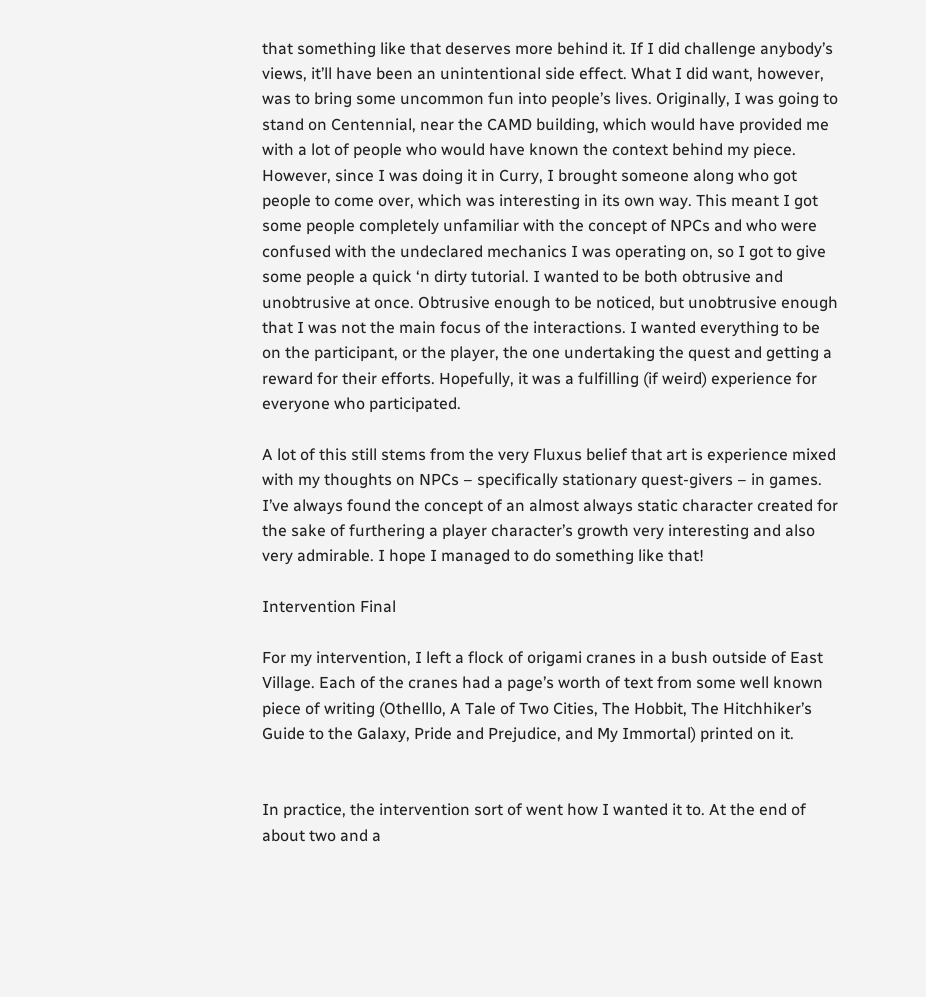that something like that deserves more behind it. If I did challenge anybody’s views, it’ll have been an unintentional side effect. What I did want, however, was to bring some uncommon fun into people’s lives. Originally, I was going to stand on Centennial, near the CAMD building, which would have provided me with a lot of people who would have known the context behind my piece. However, since I was doing it in Curry, I brought someone along who got people to come over, which was interesting in its own way. This meant I got some people completely unfamiliar with the concept of NPCs and who were confused with the undeclared mechanics I was operating on, so I got to give some people a quick ‘n dirty tutorial. I wanted to be both obtrusive and unobtrusive at once. Obtrusive enough to be noticed, but unobtrusive enough that I was not the main focus of the interactions. I wanted everything to be on the participant, or the player, the one undertaking the quest and getting a reward for their efforts. Hopefully, it was a fulfilling (if weird) experience for everyone who participated.

A lot of this still stems from the very Fluxus belief that art is experience mixed with my thoughts on NPCs – specifically stationary quest-givers – in games. I’ve always found the concept of an almost always static character created for the sake of furthering a player character’s growth very interesting and also very admirable. I hope I managed to do something like that!

Intervention Final

For my intervention, I left a flock of origami cranes in a bush outside of East Village. Each of the cranes had a page’s worth of text from some well known piece of writing (Othelllo, A Tale of Two Cities, The Hobbit, The Hitchhiker’s Guide to the Galaxy, Pride and Prejudice, and My Immortal) printed on it.


In practice, the intervention sort of went how I wanted it to. At the end of about two and a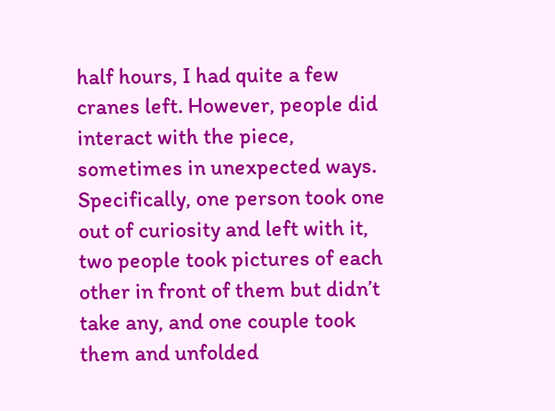half hours, I had quite a few cranes left. However, people did interact with the piece, sometimes in unexpected ways. Specifically, one person took one out of curiosity and left with it, two people took pictures of each other in front of them but didn’t take any, and one couple took them and unfolded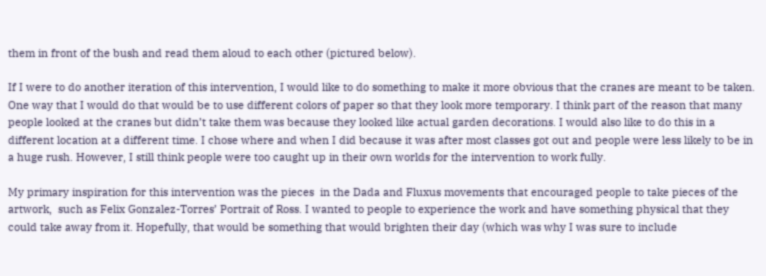them in front of the bush and read them aloud to each other (pictured below).

If I were to do another iteration of this intervention, I would like to do something to make it more obvious that the cranes are meant to be taken. One way that I would do that would be to use different colors of paper so that they look more temporary. I think part of the reason that many people looked at the cranes but didn’t take them was because they looked like actual garden decorations. I would also like to do this in a different location at a different time. I chose where and when I did because it was after most classes got out and people were less likely to be in a huge rush. However, I still think people were too caught up in their own worlds for the intervention to work fully.

My primary inspiration for this intervention was the pieces  in the Dada and Fluxus movements that encouraged people to take pieces of the artwork,  such as Felix Gonzalez-Torres’ Portrait of Ross. I wanted to people to experience the work and have something physical that they could take away from it. Hopefully, that would be something that would brighten their day (which was why I was sure to include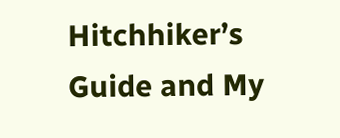Hitchhiker’s Guide and My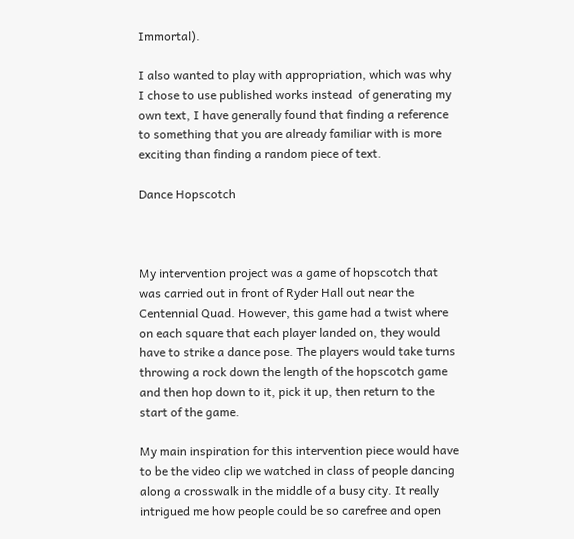Immortal).

I also wanted to play with appropriation, which was why I chose to use published works instead  of generating my own text, I have generally found that finding a reference to something that you are already familiar with is more exciting than finding a random piece of text.

Dance Hopscotch



My intervention project was a game of hopscotch that was carried out in front of Ryder Hall out near the Centennial Quad. However, this game had a twist where on each square that each player landed on, they would have to strike a dance pose. The players would take turns throwing a rock down the length of the hopscotch game and then hop down to it, pick it up, then return to the start of the game.

My main inspiration for this intervention piece would have to be the video clip we watched in class of people dancing along a crosswalk in the middle of a busy city. It really intrigued me how people could be so carefree and open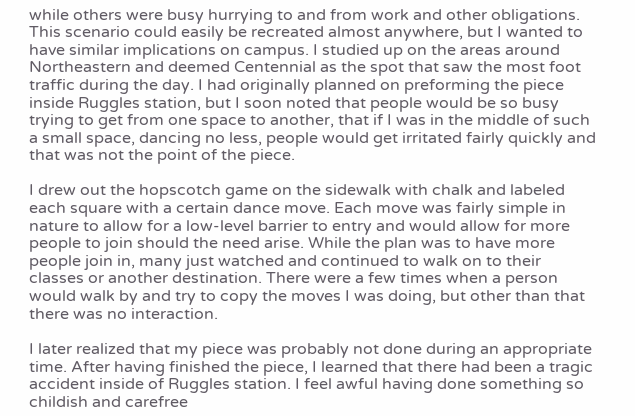while others were busy hurrying to and from work and other obligations. This scenario could easily be recreated almost anywhere, but I wanted to have similar implications on campus. I studied up on the areas around Northeastern and deemed Centennial as the spot that saw the most foot traffic during the day. I had originally planned on preforming the piece inside Ruggles station, but I soon noted that people would be so busy trying to get from one space to another, that if I was in the middle of such a small space, dancing no less, people would get irritated fairly quickly and that was not the point of the piece.

I drew out the hopscotch game on the sidewalk with chalk and labeled each square with a certain dance move. Each move was fairly simple in nature to allow for a low-level barrier to entry and would allow for more people to join should the need arise. While the plan was to have more people join in, many just watched and continued to walk on to their classes or another destination. There were a few times when a person would walk by and try to copy the moves I was doing, but other than that there was no interaction.

I later realized that my piece was probably not done during an appropriate time. After having finished the piece, I learned that there had been a tragic accident inside of Ruggles station. I feel awful having done something so childish and carefree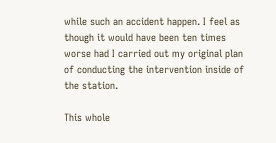while such an accident happen. I feel as though it would have been ten times worse had I carried out my original plan of conducting the intervention inside of the station.

This whole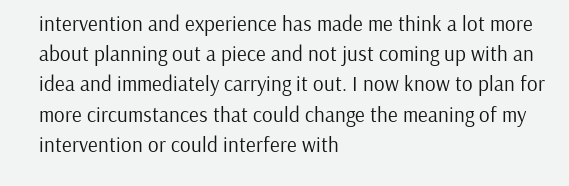intervention and experience has made me think a lot more about planning out a piece and not just coming up with an idea and immediately carrying it out. I now know to plan for more circumstances that could change the meaning of my intervention or could interfere with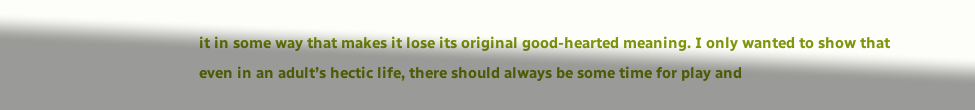it in some way that makes it lose its original good-hearted meaning. I only wanted to show that even in an adult’s hectic life, there should always be some time for play and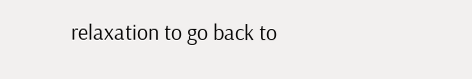relaxation to go back to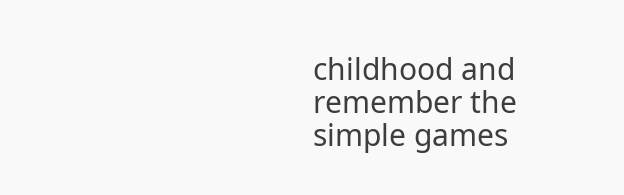childhood and remember the simple games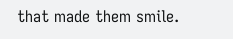that made them smile.